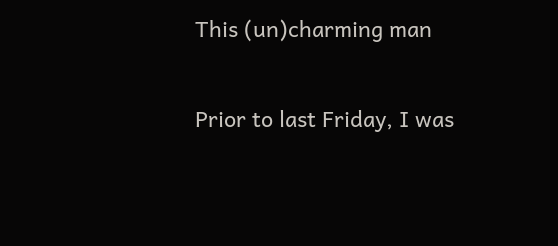This (un)charming man

Prior to last Friday, I was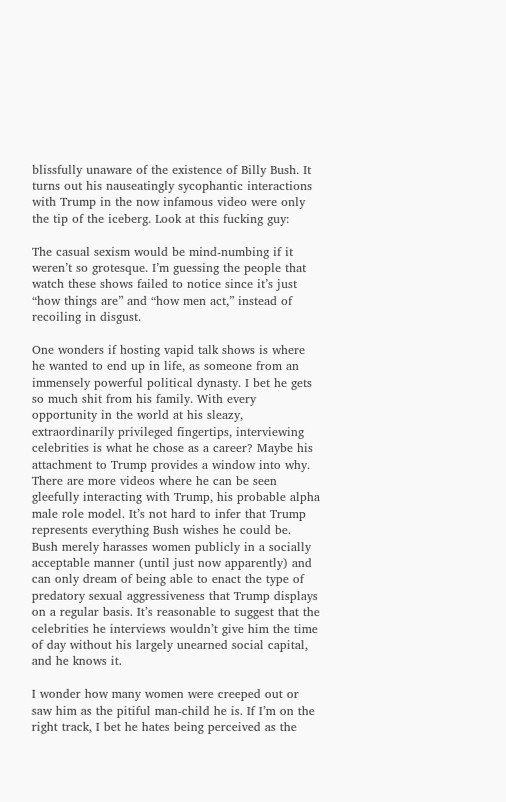blissfully unaware of the existence of Billy Bush. It turns out his nauseatingly sycophantic interactions with Trump in the now infamous video were only the tip of the iceberg. Look at this fucking guy:

The casual sexism would be mind-numbing if it weren’t so grotesque. I’m guessing the people that watch these shows failed to notice since it’s just “how things are” and “how men act,” instead of recoiling in disgust.

One wonders if hosting vapid talk shows is where he wanted to end up in life, as someone from an immensely powerful political dynasty. I bet he gets so much shit from his family. With every opportunity in the world at his sleazy, extraordinarily privileged fingertips, interviewing celebrities is what he chose as a career? Maybe his attachment to Trump provides a window into why. There are more videos where he can be seen gleefully interacting with Trump, his probable alpha male role model. It’s not hard to infer that Trump represents everything Bush wishes he could be. Bush merely harasses women publicly in a socially acceptable manner (until just now apparently) and can only dream of being able to enact the type of predatory sexual aggressiveness that Trump displays on a regular basis. It’s reasonable to suggest that the celebrities he interviews wouldn’t give him the time of day without his largely unearned social capital, and he knows it.

I wonder how many women were creeped out or saw him as the pitiful man-child he is. If I’m on the right track, I bet he hates being perceived as the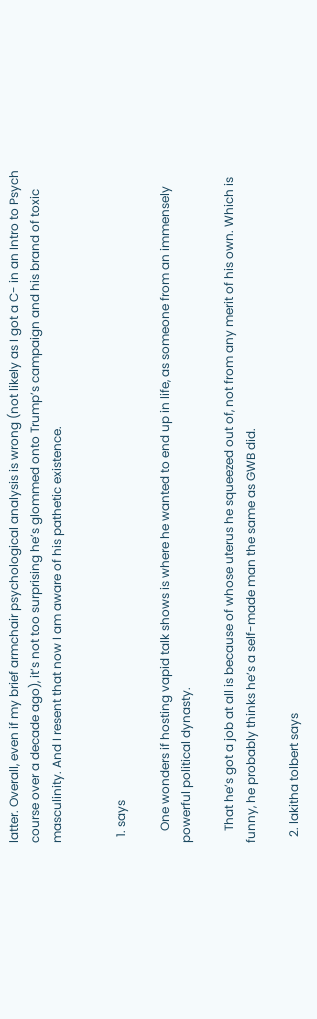latter. Overall, even if my brief armchair psychological analysis is wrong (not likely as I got a C- in an Intro to Psych course over a decade ago), it’s not too surprising he’s glommed onto Trump’s campaign and his brand of toxic masculinity. And I resent that now I am aware of his pathetic existence.


  1. says

    One wonders if hosting vapid talk shows is where he wanted to end up in life, as someone from an immensely powerful political dynasty.

    That he’s got a job at all is because of whose uterus he squeezed out of, not from any merit of his own. Which is funny, he probably thinks he’s a self-made man the same as GWB did.

  2. lakitha tolbert says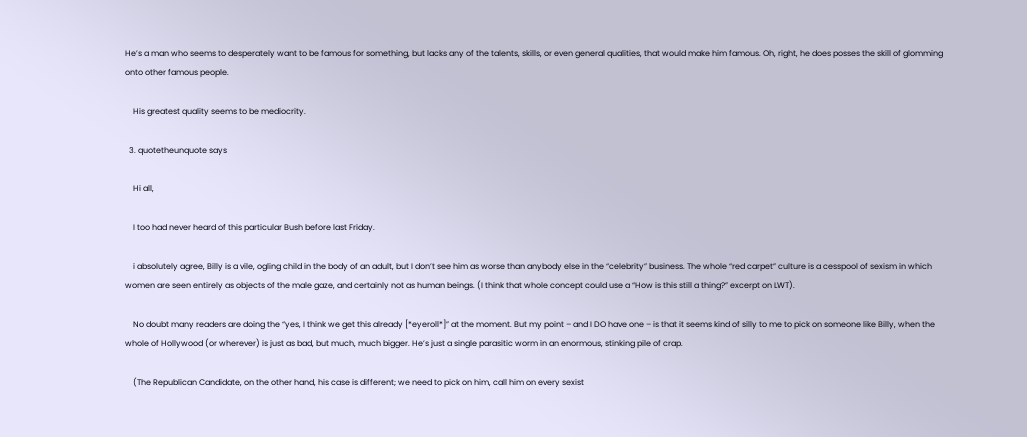He’s a man who seems to desperately want to be famous for something, but lacks any of the talents, skills, or even general qualities, that would make him famous. Oh, right, he does posses the skill of glomming onto other famous people.

    His greatest quality seems to be mediocrity.

  3. quotetheunquote says

    Hi all,

    I too had never heard of this particular Bush before last Friday.

    i absolutely agree, Billy is a vile, ogling child in the body of an adult, but I don’t see him as worse than anybody else in the “celebrity” business. The whole “red carpet” culture is a cesspool of sexism in which women are seen entirely as objects of the male gaze, and certainly not as human beings. (I think that whole concept could use a “How is this still a thing?” excerpt on LWT).

    No doubt many readers are doing the “yes, I think we get this already [*eyeroll*]” at the moment. But my point – and I DO have one – is that it seems kind of silly to me to pick on someone like Billy, when the whole of Hollywood (or wherever) is just as bad, but much, much bigger. He’s just a single parasitic worm in an enormous, stinking pile of crap.

    (The Republican Candidate, on the other hand, his case is different; we need to pick on him, call him on every sexist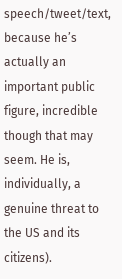speech/tweet/text, because he’s actually an important public figure, incredible though that may seem. He is, individually, a genuine threat to the US and its citizens).